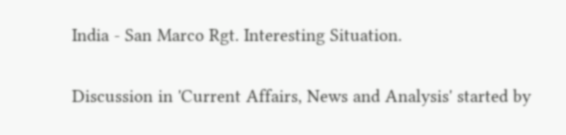India - San Marco Rgt. Interesting Situation.

Discussion in 'Current Affairs, News and Analysis' started by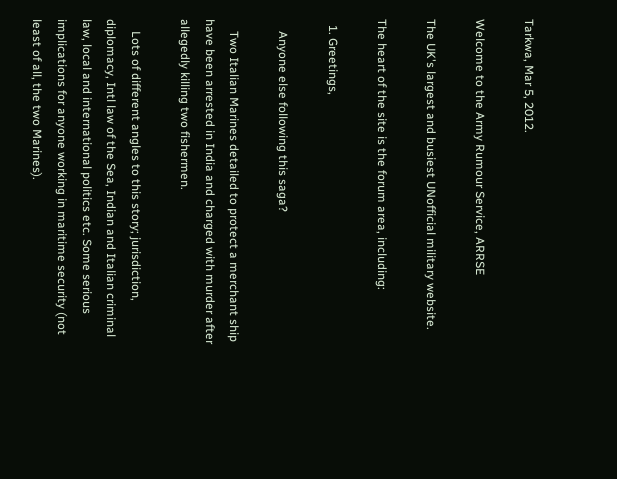Tarkwa, Mar 5, 2012.

Welcome to the Army Rumour Service, ARRSE

The UK's largest and busiest UNofficial military website.

The heart of the site is the forum area, including:

  1. Greetings,

    Anyone else following this saga?

    Two Italian Marines detailed to protect a merchant ship have been arrested in India and charged with murder after allegedly killing two fishermen.

    Lots of different angles to this story; jurisdiction, diplomacy, Intl law of the Sea, Indian and Italian criminal law, local and international politics etc. Some serious implications for anyone working in maritime security (not least of all, the two Marines).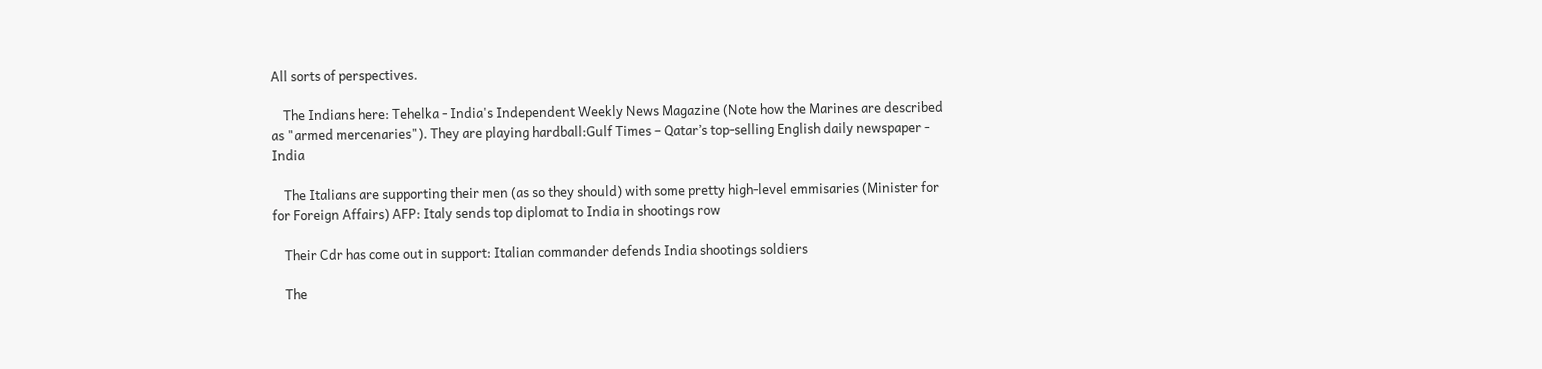All sorts of perspectives.

    The Indians here: Tehelka - India's Independent Weekly News Magazine (Note how the Marines are described as "armed mercenaries"). They are playing hardball:Gulf Times – Qatar’s top-selling English daily newspaper - India

    The Italians are supporting their men (as so they should) with some pretty high-level emmisaries (Minister for for Foreign Affairs) AFP: Italy sends top diplomat to India in shootings row

    Their Cdr has come out in support: Italian commander defends India shootings soldiers

    The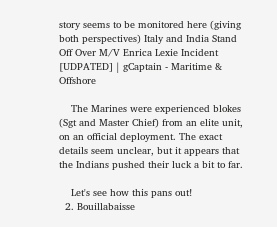story seems to be monitored here (giving both perspectives) Italy and India Stand Off Over M/V Enrica Lexie Incident [UDPATED] | gCaptain - Maritime & Offshore

    The Marines were experienced blokes (Sgt and Master Chief) from an elite unit, on an official deployment. The exact details seem unclear, but it appears that the Indians pushed their luck a bit to far.

    Let's see how this pans out!
  2. Bouillabaisse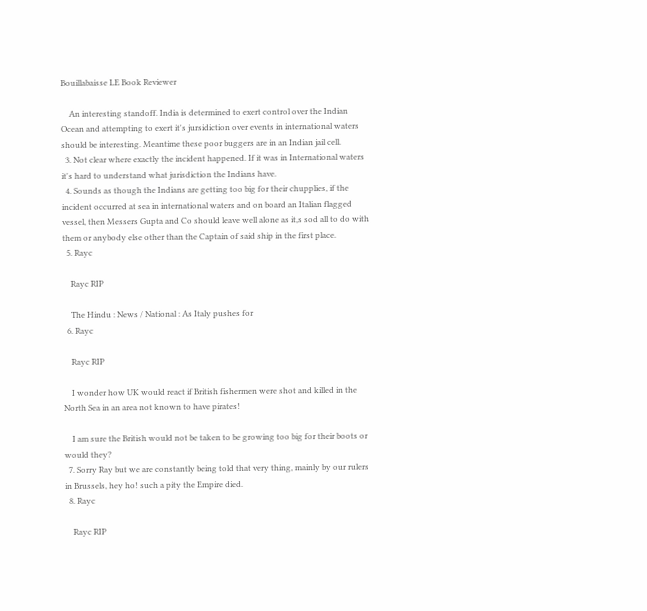Bouillabaisse LE Book Reviewer

    An interesting standoff. India is determined to exert control over the Indian Ocean and attempting to exert it's jursidiction over events in international waters should be interesting. Meantime these poor buggers are in an Indian jail cell.
  3. Not clear where exactly the incident happened. If it was in International waters it's hard to understand what jurisdiction the Indians have.
  4. Sounds as though the Indians are getting too big for their chupplies, if the incident occurred at sea in international waters and on board an Italian flagged vessel, then Messers Gupta and Co should leave well alone as it,s sod all to do with them or anybody else other than the Captain of said ship in the first place.
  5. Rayc

    Rayc RIP

    The Hindu : News / National : As Italy pushes for
  6. Rayc

    Rayc RIP

    I wonder how UK would react if British fishermen were shot and killed in the North Sea in an area not known to have pirates!

    I am sure the British would not be taken to be growing too big for their boots or would they?
  7. Sorry Ray but we are constantly being told that very thing, mainly by our rulers in Brussels, hey ho! such a pity the Empire died.
  8. Rayc

    Rayc RIP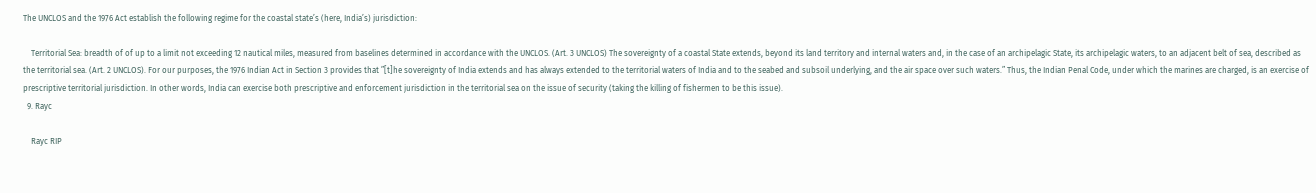The UNCLOS and the 1976 Act establish the following regime for the coastal state’s (here, India’s) jurisdiction:

    Territorial Sea: breadth of of up to a limit not exceeding 12 nautical miles, measured from baselines determined in accordance with the UNCLOS. (Art. 3 UNCLOS) The sovereignty of a coastal State extends, beyond its land territory and internal waters and, in the case of an archipelagic State, its archipelagic waters, to an adjacent belt of sea, described as the territorial sea. (Art. 2 UNCLOS). For our purposes, the 1976 Indian Act in Section 3 provides that ”[t]he sovereignty of India extends and has always extended to the territorial waters of India and to the seabed and subsoil underlying, and the air space over such waters.” Thus, the Indian Penal Code, under which the marines are charged, is an exercise of prescriptive territorial jurisdiction. In other words, India can exercise both prescriptive and enforcement jurisdiction in the territorial sea on the issue of security (taking the killing of fishermen to be this issue).
  9. Rayc

    Rayc RIP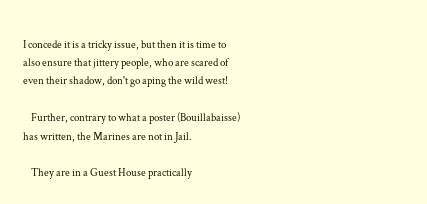I concede it is a tricky issue, but then it is time to also ensure that jittery people, who are scared of even their shadow, don't go aping the wild west!

    Further, contrary to what a poster (Bouillabaisse) has written, the Marines are not in Jail.

    They are in a Guest House practically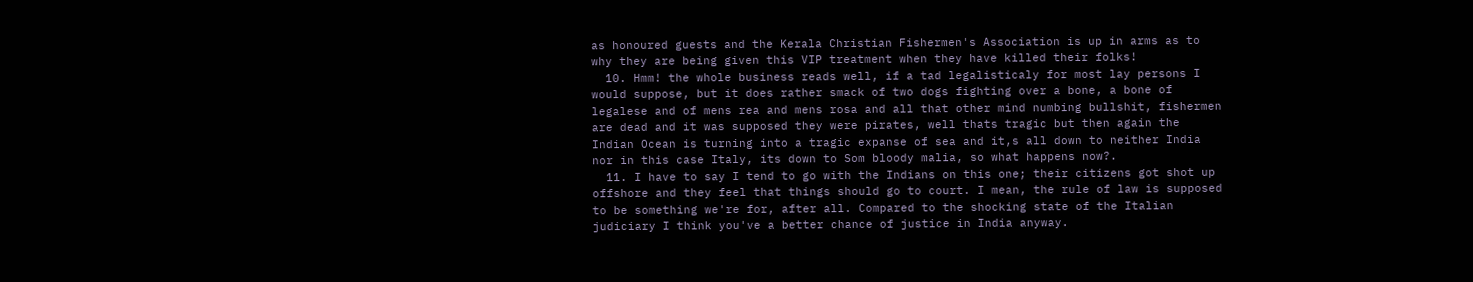as honoured guests and the Kerala Christian Fishermen's Association is up in arms as to why they are being given this VIP treatment when they have killed their folks!
  10. Hmm! the whole business reads well, if a tad legalisticaly for most lay persons I would suppose, but it does rather smack of two dogs fighting over a bone, a bone of legalese and of mens rea and mens rosa and all that other mind numbing bullshit, fishermen are dead and it was supposed they were pirates, well thats tragic but then again the Indian Ocean is turning into a tragic expanse of sea and it,s all down to neither India nor in this case Italy, its down to Som bloody malia, so what happens now?.
  11. I have to say I tend to go with the Indians on this one; their citizens got shot up offshore and they feel that things should go to court. I mean, the rule of law is supposed to be something we're for, after all. Compared to the shocking state of the Italian judiciary I think you've a better chance of justice in India anyway.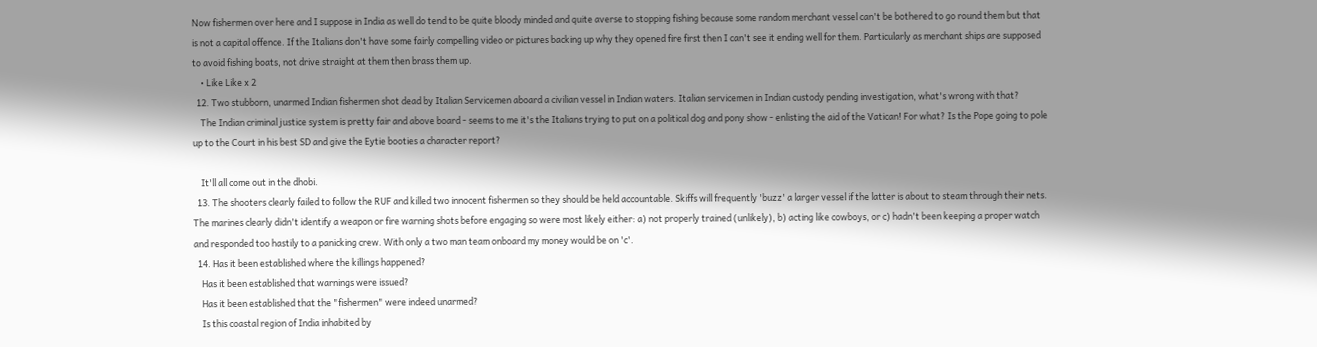Now fishermen over here and I suppose in India as well do tend to be quite bloody minded and quite averse to stopping fishing because some random merchant vessel can't be bothered to go round them but that is not a capital offence. If the Italians don't have some fairly compelling video or pictures backing up why they opened fire first then I can't see it ending well for them. Particularly as merchant ships are supposed to avoid fishing boats, not drive straight at them then brass them up.
    • Like Like x 2
  12. Two stubborn, unarmed Indian fishermen shot dead by Italian Servicemen aboard a civilian vessel in Indian waters. Italian servicemen in Indian custody pending investigation, what's wrong with that?
    The Indian criminal justice system is pretty fair and above board - seems to me it's the Italians trying to put on a political dog and pony show - enlisting the aid of the Vatican! For what? Is the Pope going to pole up to the Court in his best SD and give the Eytie booties a character report?

    It'll all come out in the dhobi.
  13. The shooters clearly failed to follow the RUF and killed two innocent fishermen so they should be held accountable. Skiffs will frequently 'buzz' a larger vessel if the latter is about to steam through their nets. The marines clearly didn't identify a weapon or fire warning shots before engaging so were most likely either: a) not properly trained (unlikely), b) acting like cowboys, or c) hadn't been keeping a proper watch and responded too hastily to a panicking crew. With only a two man team onboard my money would be on 'c'.
  14. Has it been established where the killings happened?
    Has it been established that warnings were issued?
    Has it been established that the "fishermen" were indeed unarmed?
    Is this coastal region of India inhabited by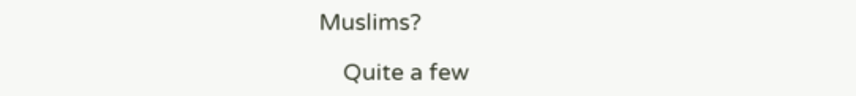Muslims?

    Quite a few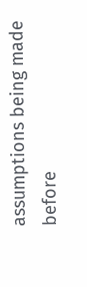assumptions being made before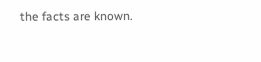the facts are known.